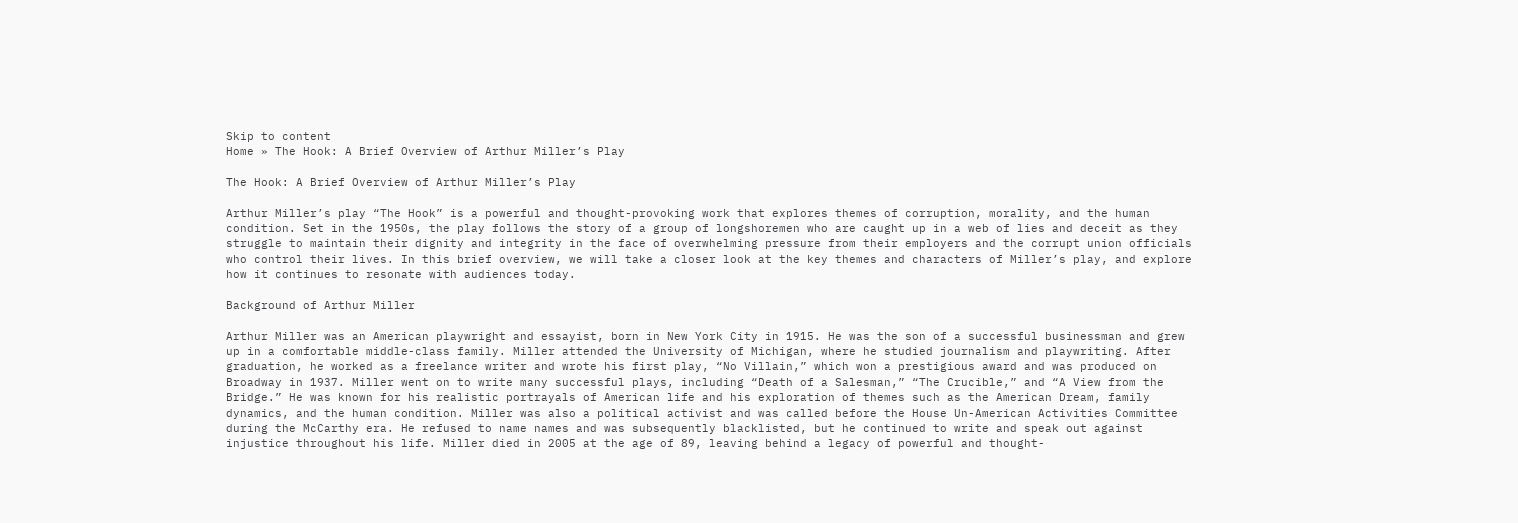Skip to content
Home » The Hook: A Brief Overview of Arthur Miller’s Play

The Hook: A Brief Overview of Arthur Miller’s Play

Arthur Miller’s play “The Hook” is a powerful and thought-provoking work that explores themes of corruption, morality, and the human condition. Set in the 1950s, the play follows the story of a group of longshoremen who are caught up in a web of lies and deceit as they struggle to maintain their dignity and integrity in the face of overwhelming pressure from their employers and the corrupt union officials who control their lives. In this brief overview, we will take a closer look at the key themes and characters of Miller’s play, and explore how it continues to resonate with audiences today.

Background of Arthur Miller

Arthur Miller was an American playwright and essayist, born in New York City in 1915. He was the son of a successful businessman and grew up in a comfortable middle-class family. Miller attended the University of Michigan, where he studied journalism and playwriting. After graduation, he worked as a freelance writer and wrote his first play, “No Villain,” which won a prestigious award and was produced on Broadway in 1937. Miller went on to write many successful plays, including “Death of a Salesman,” “The Crucible,” and “A View from the Bridge.” He was known for his realistic portrayals of American life and his exploration of themes such as the American Dream, family dynamics, and the human condition. Miller was also a political activist and was called before the House Un-American Activities Committee during the McCarthy era. He refused to name names and was subsequently blacklisted, but he continued to write and speak out against injustice throughout his life. Miller died in 2005 at the age of 89, leaving behind a legacy of powerful and thought-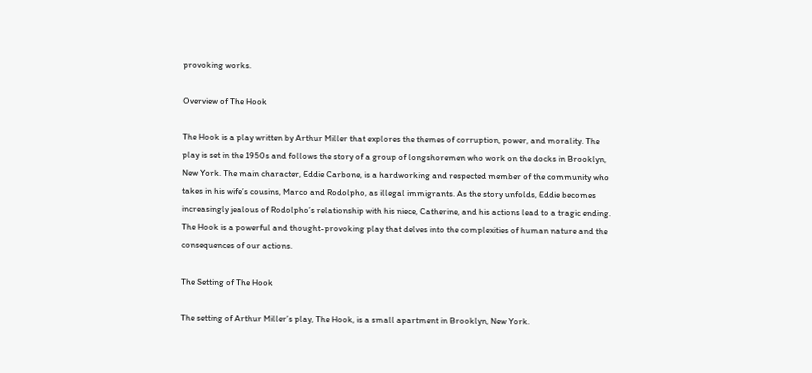provoking works.

Overview of The Hook

The Hook is a play written by Arthur Miller that explores the themes of corruption, power, and morality. The play is set in the 1950s and follows the story of a group of longshoremen who work on the docks in Brooklyn, New York. The main character, Eddie Carbone, is a hardworking and respected member of the community who takes in his wife’s cousins, Marco and Rodolpho, as illegal immigrants. As the story unfolds, Eddie becomes increasingly jealous of Rodolpho’s relationship with his niece, Catherine, and his actions lead to a tragic ending. The Hook is a powerful and thought-provoking play that delves into the complexities of human nature and the consequences of our actions.

The Setting of The Hook

The setting of Arthur Miller’s play, The Hook, is a small apartment in Brooklyn, New York.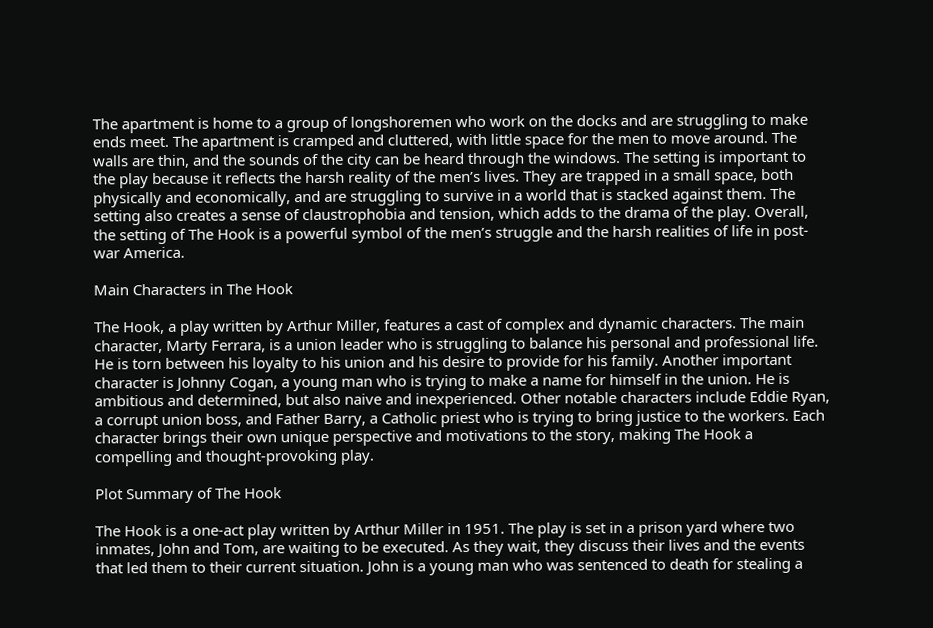The apartment is home to a group of longshoremen who work on the docks and are struggling to make ends meet. The apartment is cramped and cluttered, with little space for the men to move around. The walls are thin, and the sounds of the city can be heard through the windows. The setting is important to the play because it reflects the harsh reality of the men’s lives. They are trapped in a small space, both physically and economically, and are struggling to survive in a world that is stacked against them. The setting also creates a sense of claustrophobia and tension, which adds to the drama of the play. Overall, the setting of The Hook is a powerful symbol of the men’s struggle and the harsh realities of life in post-war America.

Main Characters in The Hook

The Hook, a play written by Arthur Miller, features a cast of complex and dynamic characters. The main character, Marty Ferrara, is a union leader who is struggling to balance his personal and professional life. He is torn between his loyalty to his union and his desire to provide for his family. Another important character is Johnny Cogan, a young man who is trying to make a name for himself in the union. He is ambitious and determined, but also naive and inexperienced. Other notable characters include Eddie Ryan, a corrupt union boss, and Father Barry, a Catholic priest who is trying to bring justice to the workers. Each character brings their own unique perspective and motivations to the story, making The Hook a compelling and thought-provoking play.

Plot Summary of The Hook

The Hook is a one-act play written by Arthur Miller in 1951. The play is set in a prison yard where two inmates, John and Tom, are waiting to be executed. As they wait, they discuss their lives and the events that led them to their current situation. John is a young man who was sentenced to death for stealing a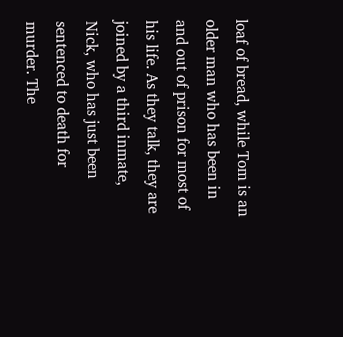loaf of bread, while Tom is an older man who has been in and out of prison for most of his life. As they talk, they are joined by a third inmate, Nick, who has just been sentenced to death for murder. The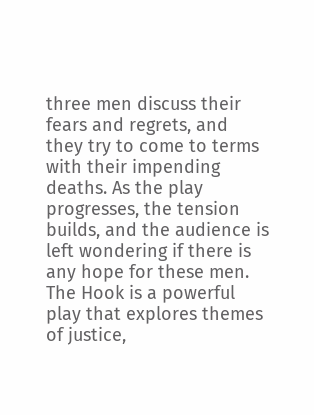three men discuss their fears and regrets, and they try to come to terms with their impending deaths. As the play progresses, the tension builds, and the audience is left wondering if there is any hope for these men. The Hook is a powerful play that explores themes of justice,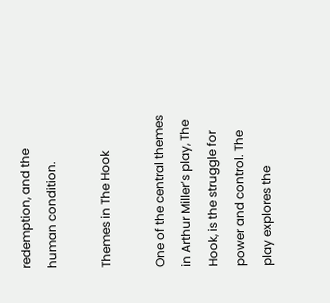redemption, and the human condition.

Themes in The Hook

One of the central themes in Arthur Miller’s play, The Hook, is the struggle for power and control. The play explores the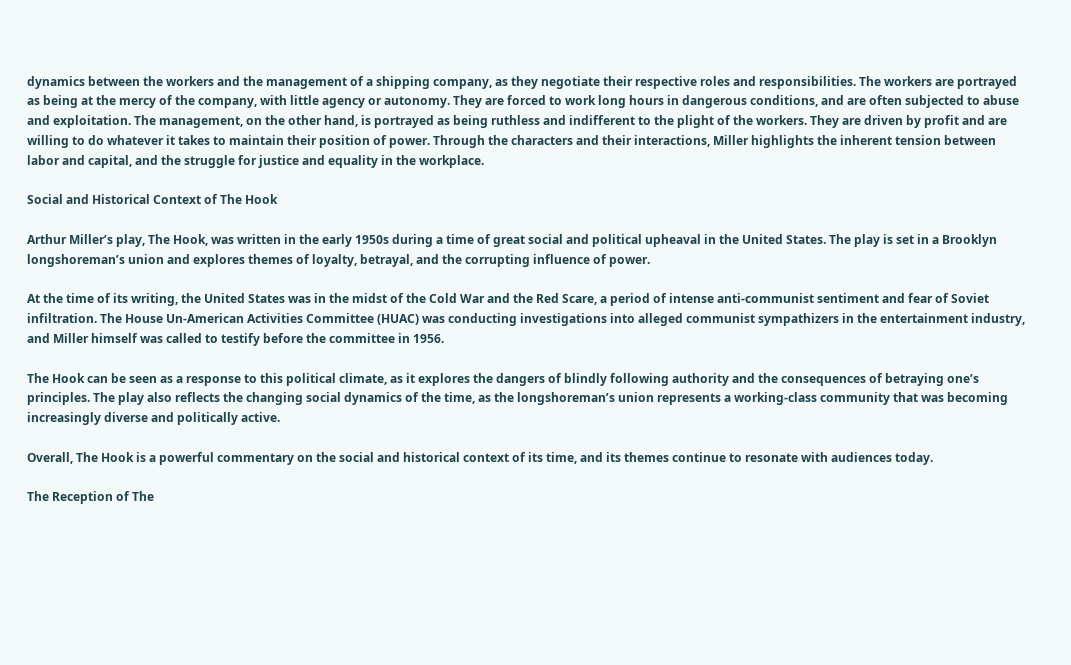dynamics between the workers and the management of a shipping company, as they negotiate their respective roles and responsibilities. The workers are portrayed as being at the mercy of the company, with little agency or autonomy. They are forced to work long hours in dangerous conditions, and are often subjected to abuse and exploitation. The management, on the other hand, is portrayed as being ruthless and indifferent to the plight of the workers. They are driven by profit and are willing to do whatever it takes to maintain their position of power. Through the characters and their interactions, Miller highlights the inherent tension between labor and capital, and the struggle for justice and equality in the workplace.

Social and Historical Context of The Hook

Arthur Miller’s play, The Hook, was written in the early 1950s during a time of great social and political upheaval in the United States. The play is set in a Brooklyn longshoreman’s union and explores themes of loyalty, betrayal, and the corrupting influence of power.

At the time of its writing, the United States was in the midst of the Cold War and the Red Scare, a period of intense anti-communist sentiment and fear of Soviet infiltration. The House Un-American Activities Committee (HUAC) was conducting investigations into alleged communist sympathizers in the entertainment industry, and Miller himself was called to testify before the committee in 1956.

The Hook can be seen as a response to this political climate, as it explores the dangers of blindly following authority and the consequences of betraying one’s principles. The play also reflects the changing social dynamics of the time, as the longshoreman’s union represents a working-class community that was becoming increasingly diverse and politically active.

Overall, The Hook is a powerful commentary on the social and historical context of its time, and its themes continue to resonate with audiences today.

The Reception of The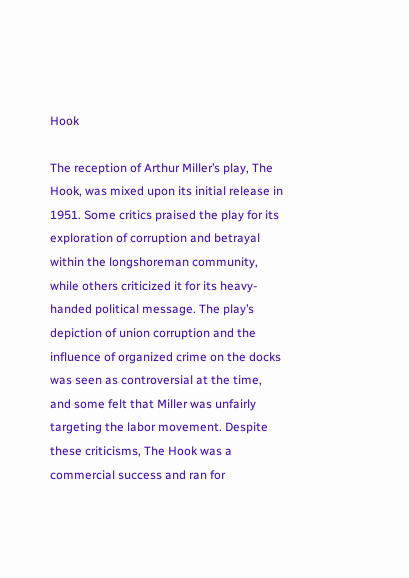Hook

The reception of Arthur Miller’s play, The Hook, was mixed upon its initial release in 1951. Some critics praised the play for its exploration of corruption and betrayal within the longshoreman community, while others criticized it for its heavy-handed political message. The play’s depiction of union corruption and the influence of organized crime on the docks was seen as controversial at the time, and some felt that Miller was unfairly targeting the labor movement. Despite these criticisms, The Hook was a commercial success and ran for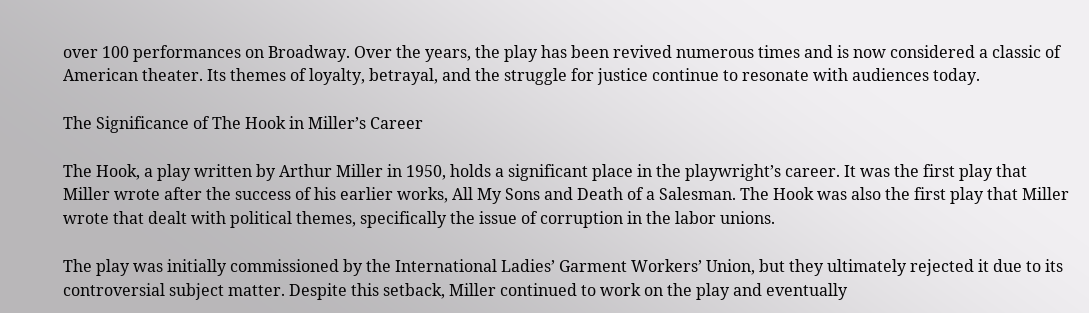over 100 performances on Broadway. Over the years, the play has been revived numerous times and is now considered a classic of American theater. Its themes of loyalty, betrayal, and the struggle for justice continue to resonate with audiences today.

The Significance of The Hook in Miller’s Career

The Hook, a play written by Arthur Miller in 1950, holds a significant place in the playwright’s career. It was the first play that Miller wrote after the success of his earlier works, All My Sons and Death of a Salesman. The Hook was also the first play that Miller wrote that dealt with political themes, specifically the issue of corruption in the labor unions.

The play was initially commissioned by the International Ladies’ Garment Workers’ Union, but they ultimately rejected it due to its controversial subject matter. Despite this setback, Miller continued to work on the play and eventually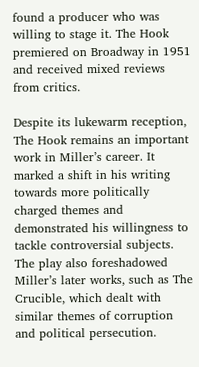found a producer who was willing to stage it. The Hook premiered on Broadway in 1951 and received mixed reviews from critics.

Despite its lukewarm reception, The Hook remains an important work in Miller’s career. It marked a shift in his writing towards more politically charged themes and demonstrated his willingness to tackle controversial subjects. The play also foreshadowed Miller’s later works, such as The Crucible, which dealt with similar themes of corruption and political persecution.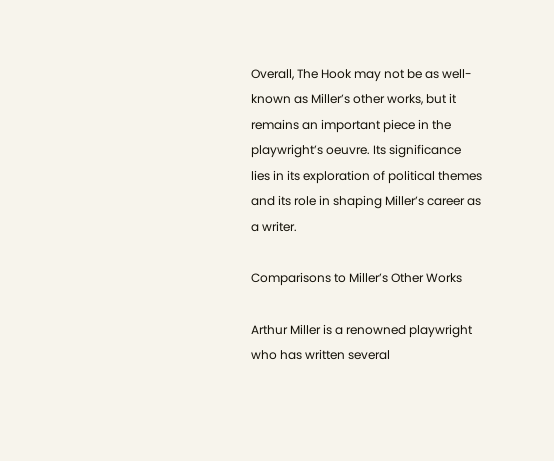Overall, The Hook may not be as well-known as Miller’s other works, but it remains an important piece in the playwright’s oeuvre. Its significance lies in its exploration of political themes and its role in shaping Miller’s career as a writer.

Comparisons to Miller’s Other Works

Arthur Miller is a renowned playwright who has written several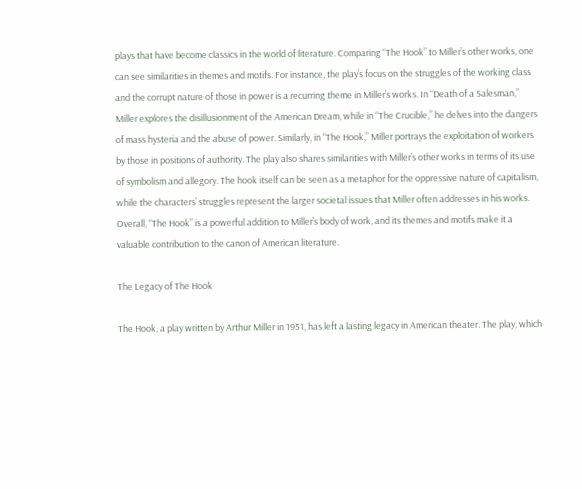plays that have become classics in the world of literature. Comparing “The Hook” to Miller’s other works, one can see similarities in themes and motifs. For instance, the play’s focus on the struggles of the working class and the corrupt nature of those in power is a recurring theme in Miller’s works. In “Death of a Salesman,” Miller explores the disillusionment of the American Dream, while in “The Crucible,” he delves into the dangers of mass hysteria and the abuse of power. Similarly, in “The Hook,” Miller portrays the exploitation of workers by those in positions of authority. The play also shares similarities with Miller’s other works in terms of its use of symbolism and allegory. The hook itself can be seen as a metaphor for the oppressive nature of capitalism, while the characters’ struggles represent the larger societal issues that Miller often addresses in his works. Overall, “The Hook” is a powerful addition to Miller’s body of work, and its themes and motifs make it a valuable contribution to the canon of American literature.

The Legacy of The Hook

The Hook, a play written by Arthur Miller in 1951, has left a lasting legacy in American theater. The play, which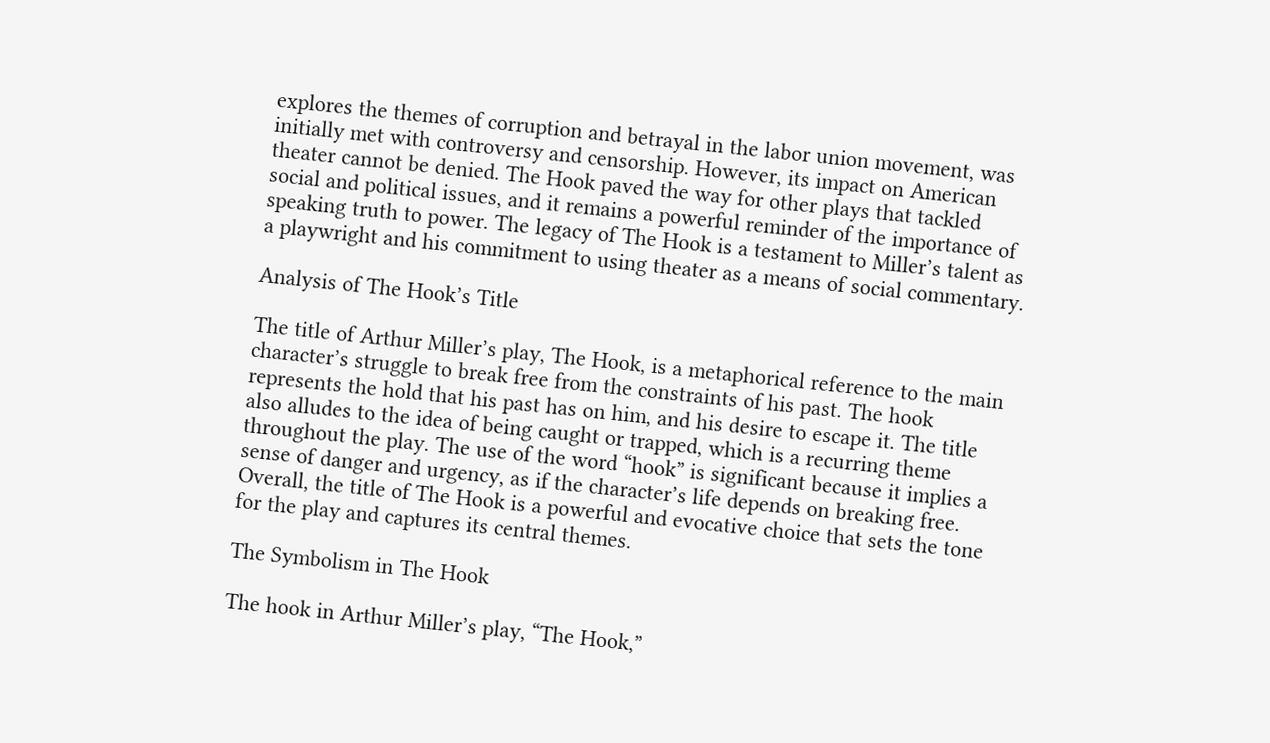explores the themes of corruption and betrayal in the labor union movement, was initially met with controversy and censorship. However, its impact on American theater cannot be denied. The Hook paved the way for other plays that tackled social and political issues, and it remains a powerful reminder of the importance of speaking truth to power. The legacy of The Hook is a testament to Miller’s talent as a playwright and his commitment to using theater as a means of social commentary.

Analysis of The Hook’s Title

The title of Arthur Miller’s play, The Hook, is a metaphorical reference to the main character’s struggle to break free from the constraints of his past. The hook represents the hold that his past has on him, and his desire to escape it. The title also alludes to the idea of being caught or trapped, which is a recurring theme throughout the play. The use of the word “hook” is significant because it implies a sense of danger and urgency, as if the character’s life depends on breaking free. Overall, the title of The Hook is a powerful and evocative choice that sets the tone for the play and captures its central themes.

The Symbolism in The Hook

The hook in Arthur Miller’s play, “The Hook,”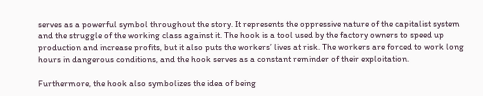serves as a powerful symbol throughout the story. It represents the oppressive nature of the capitalist system and the struggle of the working class against it. The hook is a tool used by the factory owners to speed up production and increase profits, but it also puts the workers’ lives at risk. The workers are forced to work long hours in dangerous conditions, and the hook serves as a constant reminder of their exploitation.

Furthermore, the hook also symbolizes the idea of being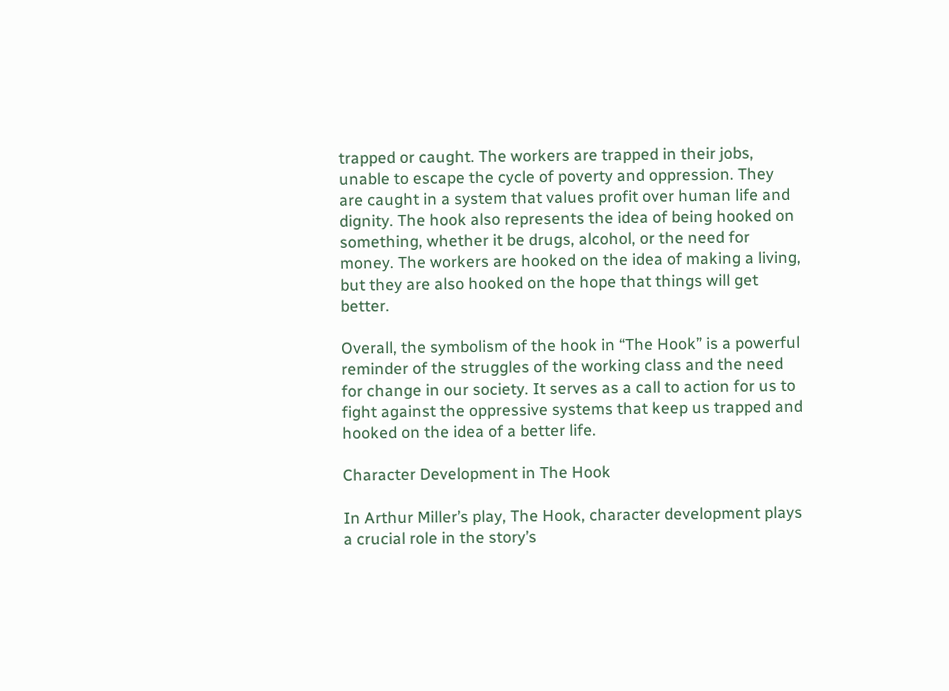trapped or caught. The workers are trapped in their jobs, unable to escape the cycle of poverty and oppression. They are caught in a system that values profit over human life and dignity. The hook also represents the idea of being hooked on something, whether it be drugs, alcohol, or the need for money. The workers are hooked on the idea of making a living, but they are also hooked on the hope that things will get better.

Overall, the symbolism of the hook in “The Hook” is a powerful reminder of the struggles of the working class and the need for change in our society. It serves as a call to action for us to fight against the oppressive systems that keep us trapped and hooked on the idea of a better life.

Character Development in The Hook

In Arthur Miller’s play, The Hook, character development plays a crucial role in the story’s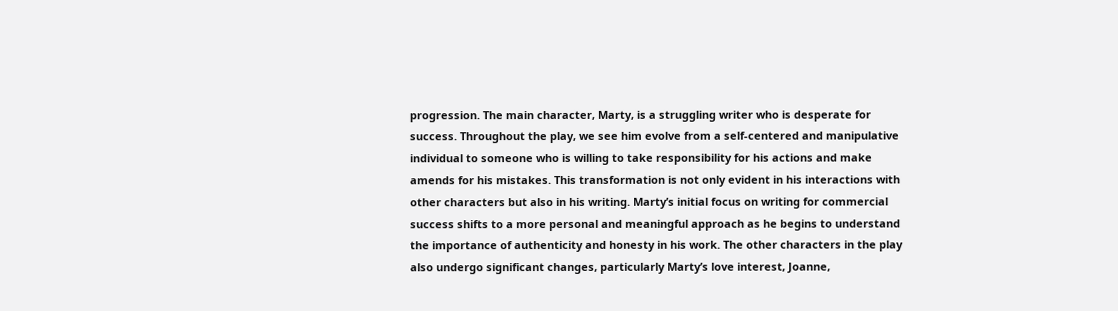progression. The main character, Marty, is a struggling writer who is desperate for success. Throughout the play, we see him evolve from a self-centered and manipulative individual to someone who is willing to take responsibility for his actions and make amends for his mistakes. This transformation is not only evident in his interactions with other characters but also in his writing. Marty’s initial focus on writing for commercial success shifts to a more personal and meaningful approach as he begins to understand the importance of authenticity and honesty in his work. The other characters in the play also undergo significant changes, particularly Marty’s love interest, Joanne,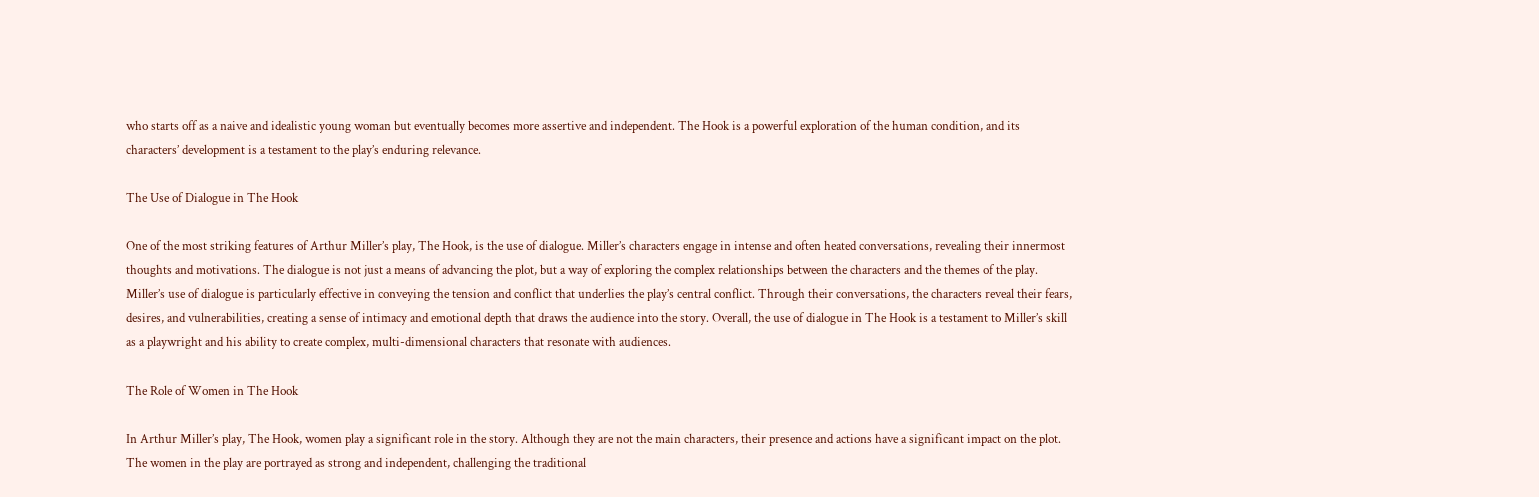who starts off as a naive and idealistic young woman but eventually becomes more assertive and independent. The Hook is a powerful exploration of the human condition, and its characters’ development is a testament to the play’s enduring relevance.

The Use of Dialogue in The Hook

One of the most striking features of Arthur Miller’s play, The Hook, is the use of dialogue. Miller’s characters engage in intense and often heated conversations, revealing their innermost thoughts and motivations. The dialogue is not just a means of advancing the plot, but a way of exploring the complex relationships between the characters and the themes of the play. Miller’s use of dialogue is particularly effective in conveying the tension and conflict that underlies the play’s central conflict. Through their conversations, the characters reveal their fears, desires, and vulnerabilities, creating a sense of intimacy and emotional depth that draws the audience into the story. Overall, the use of dialogue in The Hook is a testament to Miller’s skill as a playwright and his ability to create complex, multi-dimensional characters that resonate with audiences.

The Role of Women in The Hook

In Arthur Miller’s play, The Hook, women play a significant role in the story. Although they are not the main characters, their presence and actions have a significant impact on the plot. The women in the play are portrayed as strong and independent, challenging the traditional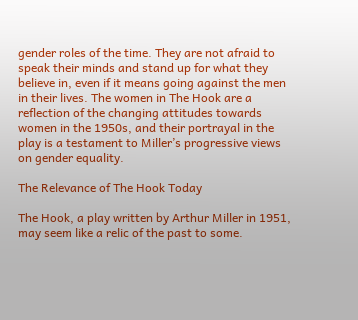gender roles of the time. They are not afraid to speak their minds and stand up for what they believe in, even if it means going against the men in their lives. The women in The Hook are a reflection of the changing attitudes towards women in the 1950s, and their portrayal in the play is a testament to Miller’s progressive views on gender equality.

The Relevance of The Hook Today

The Hook, a play written by Arthur Miller in 1951, may seem like a relic of the past to some.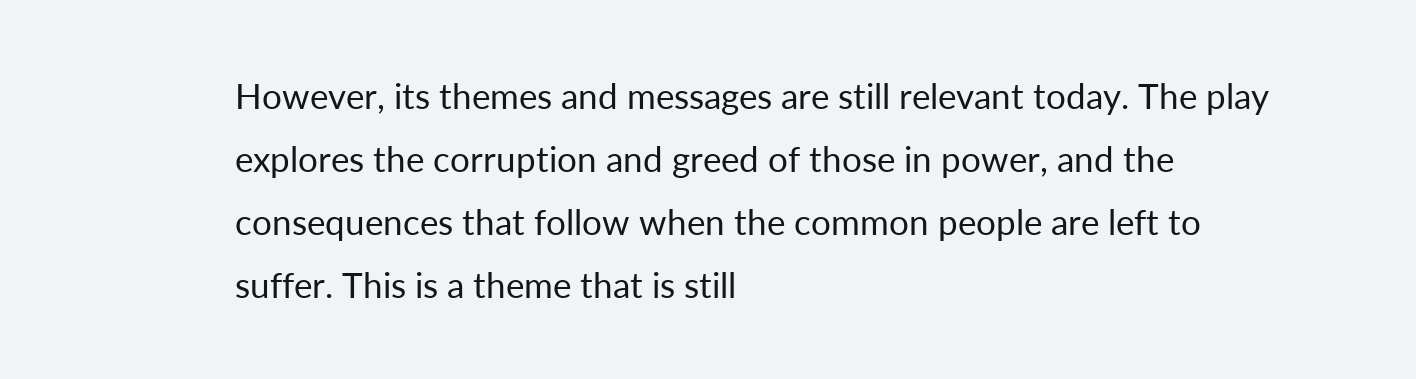However, its themes and messages are still relevant today. The play explores the corruption and greed of those in power, and the consequences that follow when the common people are left to suffer. This is a theme that is still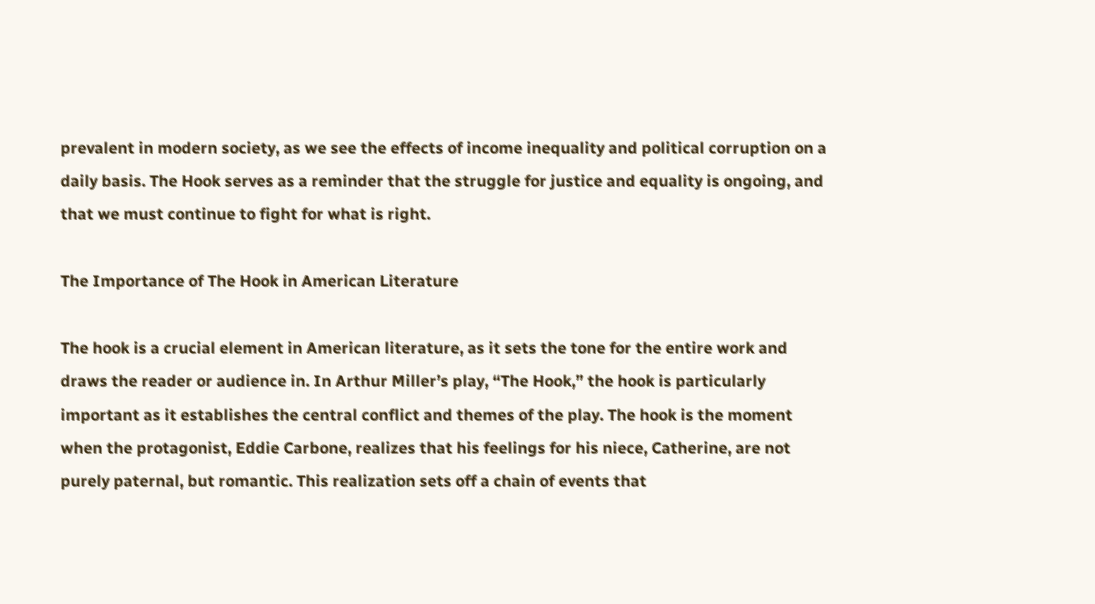prevalent in modern society, as we see the effects of income inequality and political corruption on a daily basis. The Hook serves as a reminder that the struggle for justice and equality is ongoing, and that we must continue to fight for what is right.

The Importance of The Hook in American Literature

The hook is a crucial element in American literature, as it sets the tone for the entire work and draws the reader or audience in. In Arthur Miller’s play, “The Hook,” the hook is particularly important as it establishes the central conflict and themes of the play. The hook is the moment when the protagonist, Eddie Carbone, realizes that his feelings for his niece, Catherine, are not purely paternal, but romantic. This realization sets off a chain of events that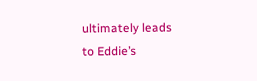ultimately leads to Eddie’s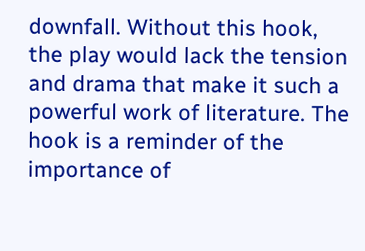downfall. Without this hook, the play would lack the tension and drama that make it such a powerful work of literature. The hook is a reminder of the importance of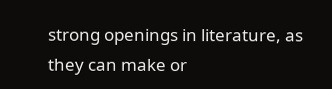strong openings in literature, as they can make or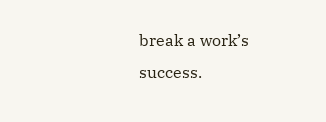break a work’s success.